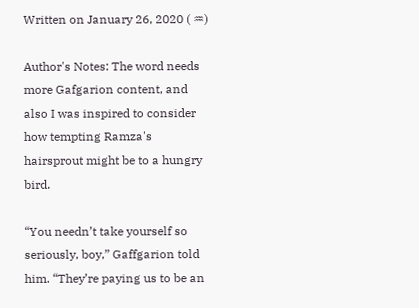Written on January 26, 2020 ( ♒)

Author's Notes: The word needs more Gafgarion content, and also I was inspired to consider how tempting Ramza's hairsprout might be to a hungry bird.

“You needn’t take yourself so seriously, boy,” Gaffgarion told him. “They’re paying us to be an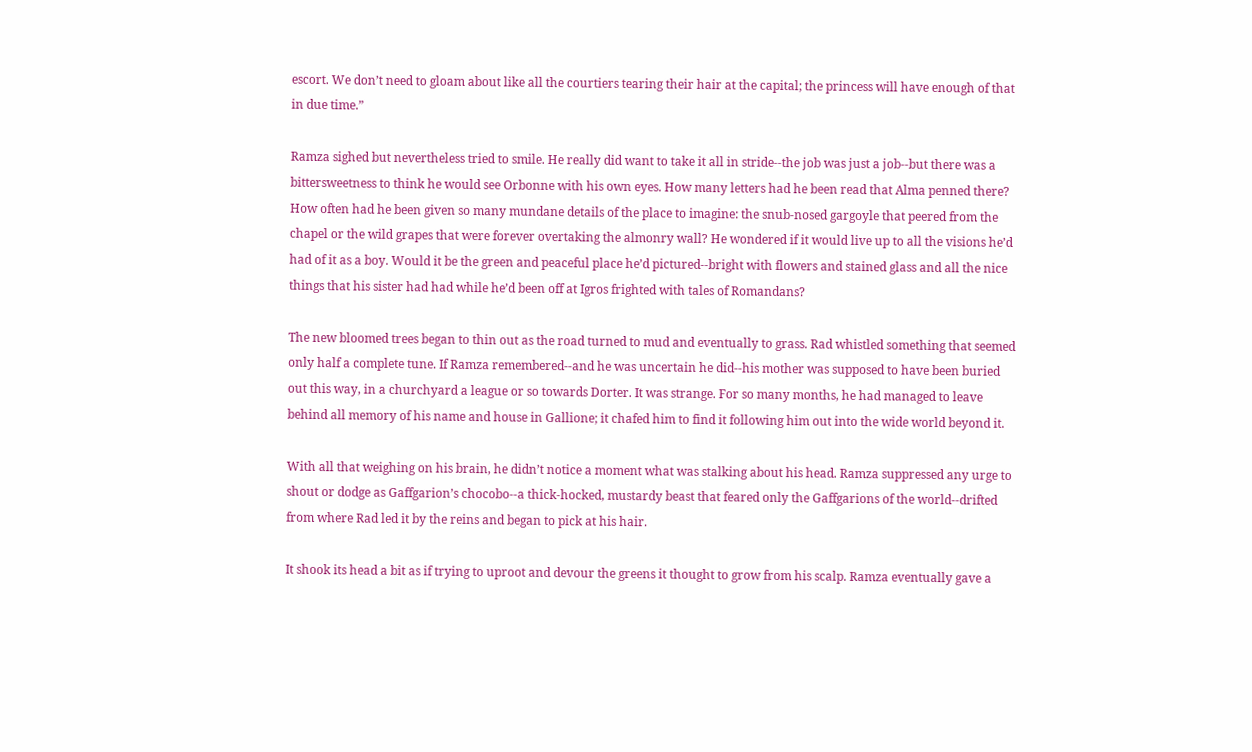escort. We don’t need to gloam about like all the courtiers tearing their hair at the capital; the princess will have enough of that in due time.”

Ramza sighed but nevertheless tried to smile. He really did want to take it all in stride--the job was just a job--but there was a bittersweetness to think he would see Orbonne with his own eyes. How many letters had he been read that Alma penned there? How often had he been given so many mundane details of the place to imagine: the snub-nosed gargoyle that peered from the chapel or the wild grapes that were forever overtaking the almonry wall? He wondered if it would live up to all the visions he’d had of it as a boy. Would it be the green and peaceful place he’d pictured--bright with flowers and stained glass and all the nice things that his sister had had while he’d been off at Igros frighted with tales of Romandans?

The new bloomed trees began to thin out as the road turned to mud and eventually to grass. Rad whistled something that seemed only half a complete tune. If Ramza remembered--and he was uncertain he did--his mother was supposed to have been buried out this way, in a churchyard a league or so towards Dorter. It was strange. For so many months, he had managed to leave behind all memory of his name and house in Gallione; it chafed him to find it following him out into the wide world beyond it.

With all that weighing on his brain, he didn’t notice a moment what was stalking about his head. Ramza suppressed any urge to shout or dodge as Gaffgarion’s chocobo--a thick-hocked, mustardy beast that feared only the Gaffgarions of the world--drifted from where Rad led it by the reins and began to pick at his hair.

It shook its head a bit as if trying to uproot and devour the greens it thought to grow from his scalp. Ramza eventually gave a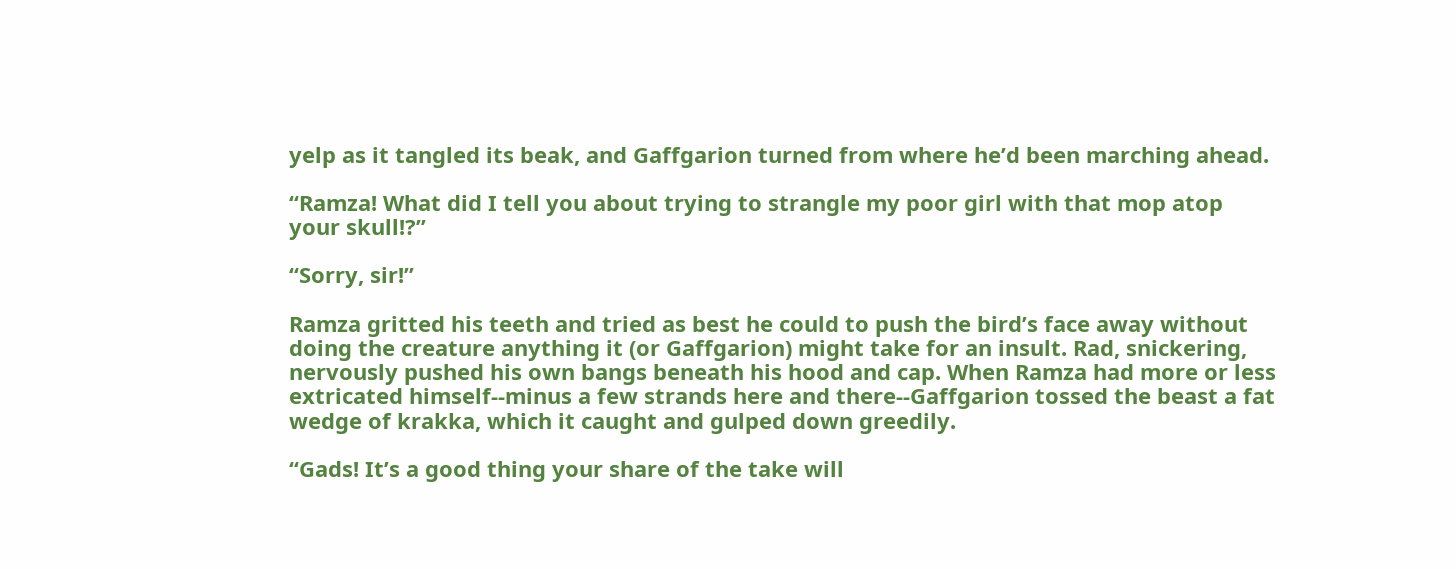yelp as it tangled its beak, and Gaffgarion turned from where he’d been marching ahead.

“Ramza! What did I tell you about trying to strangle my poor girl with that mop atop your skull!?”

“Sorry, sir!”

Ramza gritted his teeth and tried as best he could to push the bird’s face away without doing the creature anything it (or Gaffgarion) might take for an insult. Rad, snickering, nervously pushed his own bangs beneath his hood and cap. When Ramza had more or less extricated himself--minus a few strands here and there--Gaffgarion tossed the beast a fat wedge of krakka, which it caught and gulped down greedily.

“Gads! It’s a good thing your share of the take will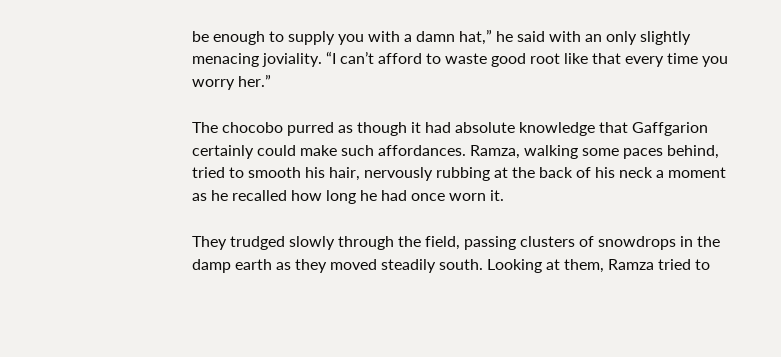be enough to supply you with a damn hat,” he said with an only slightly menacing joviality. “I can’t afford to waste good root like that every time you worry her.”

The chocobo purred as though it had absolute knowledge that Gaffgarion certainly could make such affordances. Ramza, walking some paces behind, tried to smooth his hair, nervously rubbing at the back of his neck a moment as he recalled how long he had once worn it.

They trudged slowly through the field, passing clusters of snowdrops in the damp earth as they moved steadily south. Looking at them, Ramza tried to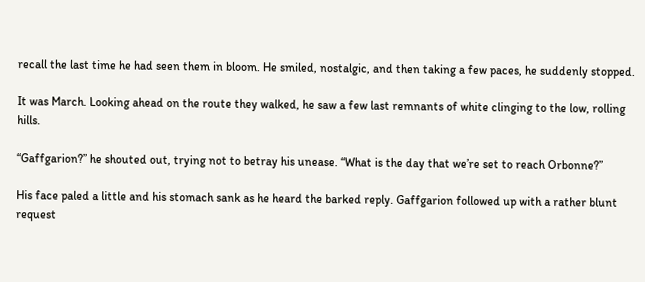recall the last time he had seen them in bloom. He smiled, nostalgic, and then taking a few paces, he suddenly stopped.

It was March. Looking ahead on the route they walked, he saw a few last remnants of white clinging to the low, rolling hills.

“Gaffgarion?” he shouted out, trying not to betray his unease. “What is the day that we’re set to reach Orbonne?”

His face paled a little and his stomach sank as he heard the barked reply. Gaffgarion followed up with a rather blunt request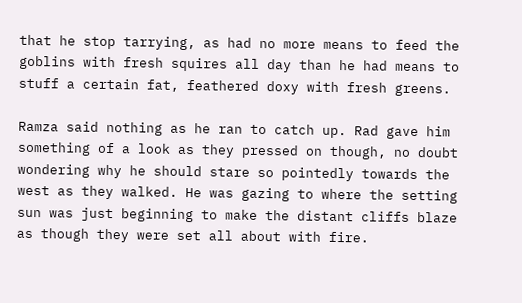that he stop tarrying, as had no more means to feed the goblins with fresh squires all day than he had means to stuff a certain fat, feathered doxy with fresh greens.

Ramza said nothing as he ran to catch up. Rad gave him something of a look as they pressed on though, no doubt wondering why he should stare so pointedly towards the west as they walked. He was gazing to where the setting sun was just beginning to make the distant cliffs blaze as though they were set all about with fire.